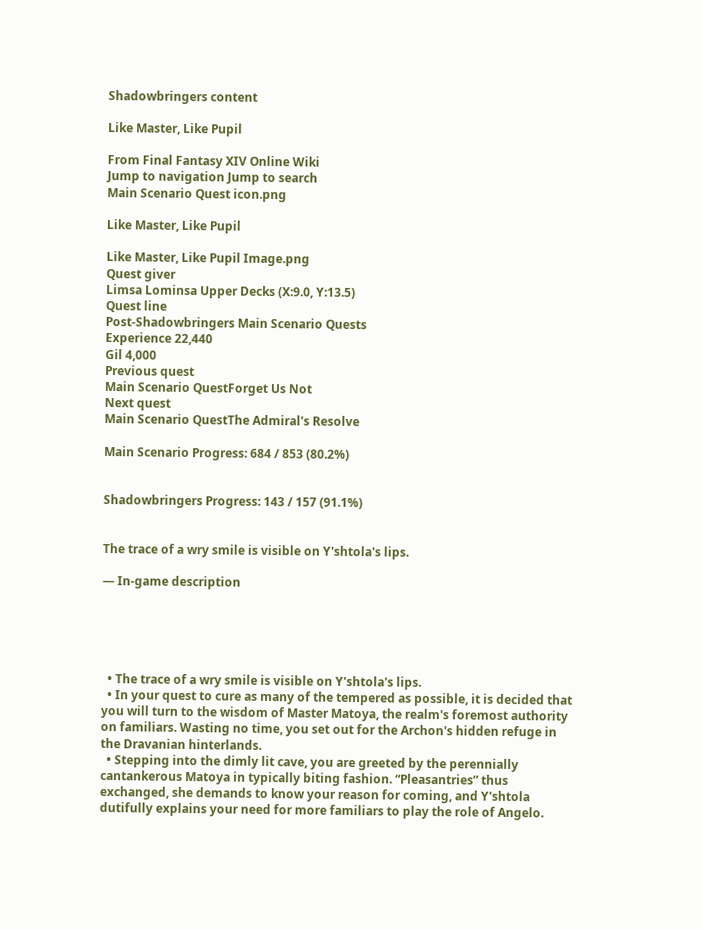Shadowbringers content

Like Master, Like Pupil

From Final Fantasy XIV Online Wiki
Jump to navigation Jump to search
Main Scenario Quest icon.png

Like Master, Like Pupil

Like Master, Like Pupil Image.png
Quest giver
Limsa Lominsa Upper Decks (X:9.0, Y:13.5)
Quest line
Post-Shadowbringers Main Scenario Quests
Experience 22,440
Gil 4,000
Previous quest
Main Scenario QuestForget Us Not
Next quest
Main Scenario QuestThe Admiral's Resolve

Main Scenario Progress: 684 / 853 (80.2%)


Shadowbringers Progress: 143 / 157 (91.1%)


The trace of a wry smile is visible on Y'shtola's lips.

— In-game description





  • The trace of a wry smile is visible on Y'shtola's lips.
  • In your quest to cure as many of the tempered as possible, it is decided that you will turn to the wisdom of Master Matoya, the realm's foremost authority on familiars. Wasting no time, you set out for the Archon's hidden refuge in the Dravanian hinterlands.
  • Stepping into the dimly lit cave, you are greeted by the perennially cantankerous Matoya in typically biting fashion. “Pleasantries” thus exchanged, she demands to know your reason for coming, and Y'shtola dutifully explains your need for more familiars to play the role of Angelo.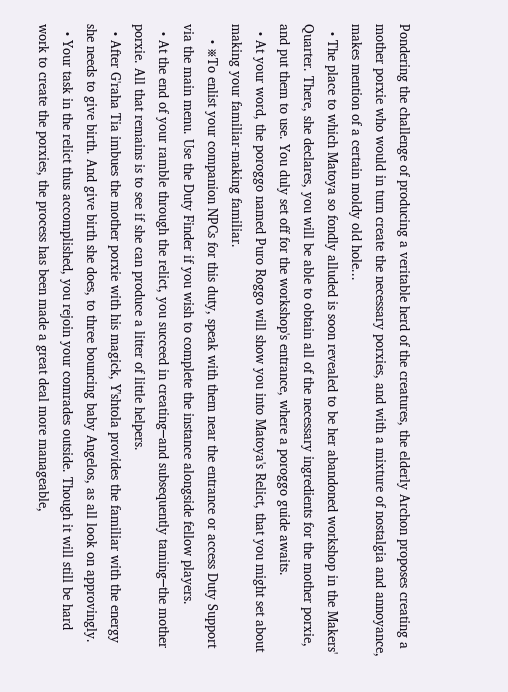Pondering the challenge of producing a veritable herd of the creatures, the elderly Archon proposes creating a mother porxie who would in turn create the necessary porxies, and with a mixture of nostalgia and annoyance, makes mention of a certain moldy old hole...
  • The place to which Matoya so fondly alluded is soon revealed to be her abandoned workshop in the Makers' Quarter. There, she declares, you will be able to obtain all of the necessary ingredients for the mother porxie, and put them to use. You duly set off for the workshop's entrance, where a poroggo guide awaits.
  • At your word, the poroggo named Puro Roggo will show you into Matoya's Relict, that you might set about making your familiar-making familiar.
    • ※To enlist your companion NPCs for this duty, speak with them near the entrance or access Duty Support via the main menu. Use the Duty Finder if you wish to complete the instance alongside fellow players.
  • At the end of your ramble through the relict, you succeed in creating─and subsequently taming─the mother porxie. All that remains is to see if she can produce a litter of little helpers.
  • After G'raha Tia imbues the mother porxie with his magick, Y'shtola provides the familiar with the energy she needs to give birth. And give birth she does, to three bouncing baby Angelos, as all look on approvingly.
  • Your task in the relict thus accomplished, you rejoin your comrades outside. Though it will still be hard work to create the porxies, the process has been made a great deal more manageable,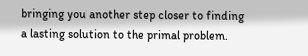bringing you another step closer to finding a lasting solution to the primal problem.